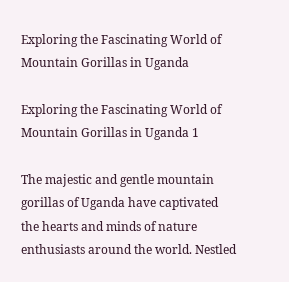Exploring the Fascinating World of Mountain Gorillas in Uganda

Exploring the Fascinating World of Mountain Gorillas in Uganda 1

The majestic and gentle mountain gorillas of Uganda have captivated the hearts and minds of nature enthusiasts around the world. Nestled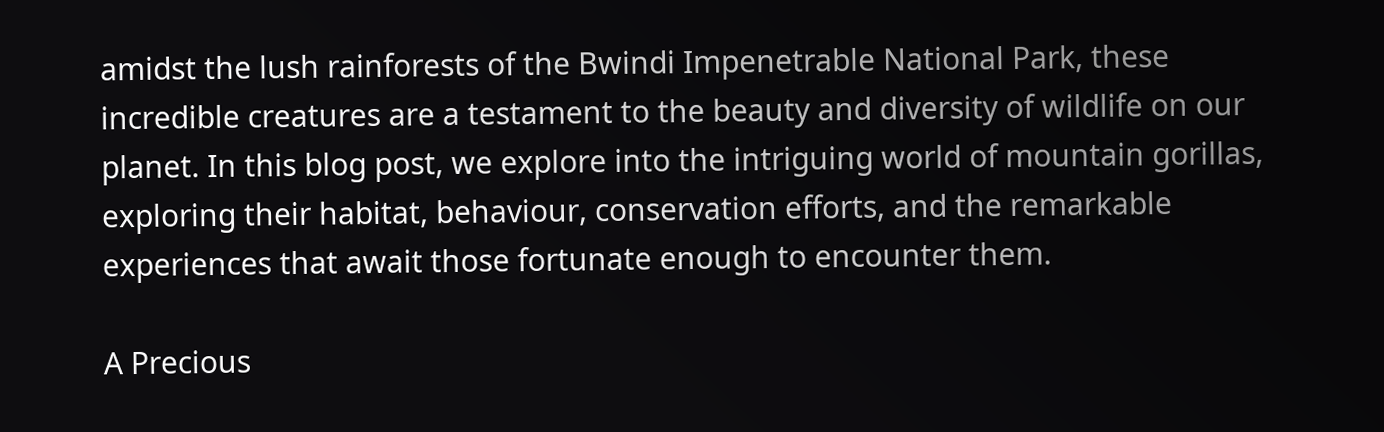amidst the lush rainforests of the Bwindi Impenetrable National Park, these incredible creatures are a testament to the beauty and diversity of wildlife on our planet. In this blog post, we explore into the intriguing world of mountain gorillas, exploring their habitat, behaviour, conservation efforts, and the remarkable experiences that await those fortunate enough to encounter them.

A Precious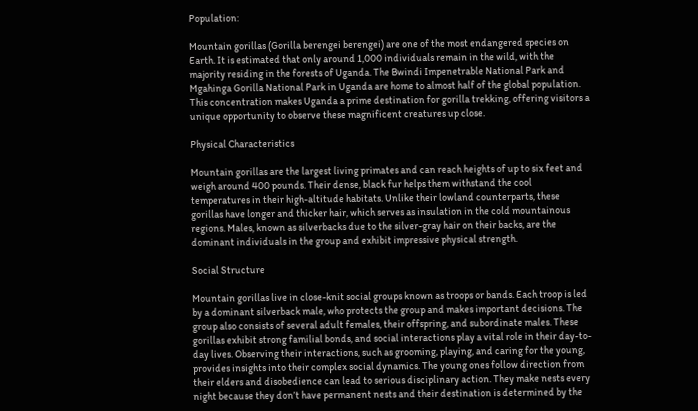Population:

Mountain gorillas (Gorilla berengei berengei) are one of the most endangered species on Earth. It is estimated that only around 1,000 individuals remain in the wild, with the majority residing in the forests of Uganda. The Bwindi Impenetrable National Park and Mgahinga Gorilla National Park in Uganda are home to almost half of the global population. This concentration makes Uganda a prime destination for gorilla trekking, offering visitors a unique opportunity to observe these magnificent creatures up close.

Physical Characteristics

Mountain gorillas are the largest living primates and can reach heights of up to six feet and weigh around 400 pounds. Their dense, black fur helps them withstand the cool temperatures in their high-altitude habitats. Unlike their lowland counterparts, these gorillas have longer and thicker hair, which serves as insulation in the cold mountainous regions. Males, known as silverbacks due to the silver-gray hair on their backs, are the dominant individuals in the group and exhibit impressive physical strength.

Social Structure

Mountain gorillas live in close-knit social groups known as troops or bands. Each troop is led by a dominant silverback male, who protects the group and makes important decisions. The group also consists of several adult females, their offspring, and subordinate males. These gorillas exhibit strong familial bonds, and social interactions play a vital role in their day-to-day lives. Observing their interactions, such as grooming, playing, and caring for the young, provides insights into their complex social dynamics. The young ones follow direction from their elders and disobedience can lead to serious disciplinary action. They make nests every night because they don’t have permanent nests and their destination is determined by the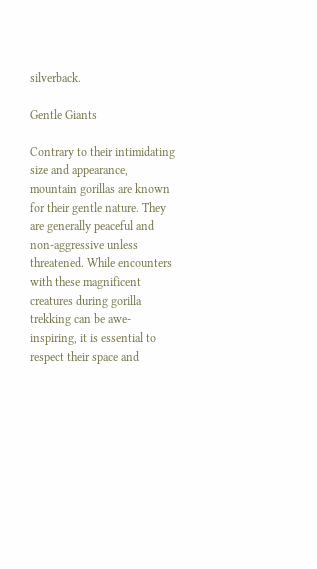silverback.

Gentle Giants

Contrary to their intimidating size and appearance, mountain gorillas are known for their gentle nature. They are generally peaceful and non-aggressive unless threatened. While encounters with these magnificent creatures during gorilla trekking can be awe-inspiring, it is essential to respect their space and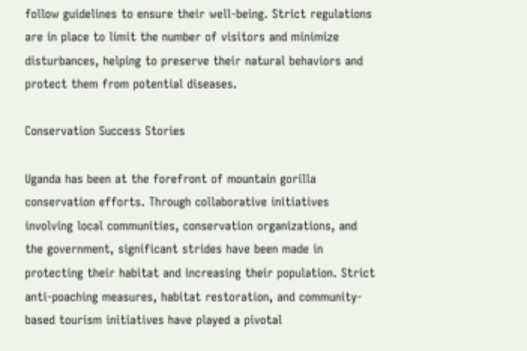follow guidelines to ensure their well-being. Strict regulations are in place to limit the number of visitors and minimize disturbances, helping to preserve their natural behaviors and protect them from potential diseases.

Conservation Success Stories

Uganda has been at the forefront of mountain gorilla conservation efforts. Through collaborative initiatives involving local communities, conservation organizations, and the government, significant strides have been made in protecting their habitat and increasing their population. Strict anti-poaching measures, habitat restoration, and community-based tourism initiatives have played a pivotal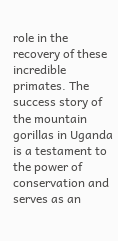role in the recovery of these incredible primates. The success story of the mountain gorillas in Uganda is a testament to the power of conservation and serves as an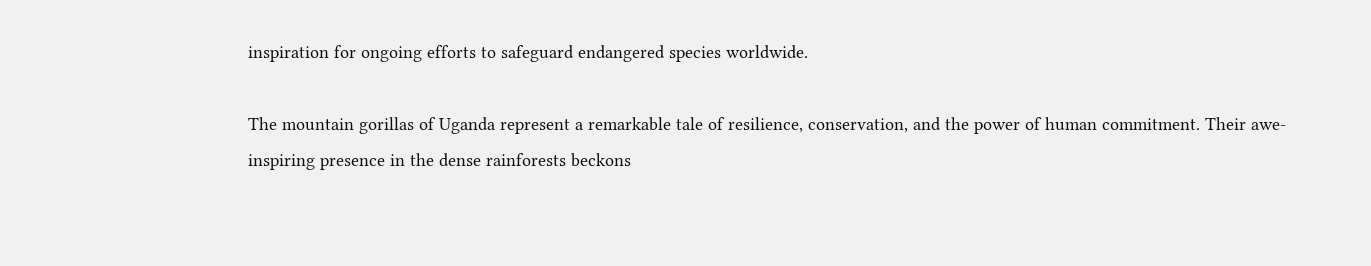inspiration for ongoing efforts to safeguard endangered species worldwide.

The mountain gorillas of Uganda represent a remarkable tale of resilience, conservation, and the power of human commitment. Their awe-inspiring presence in the dense rainforests beckons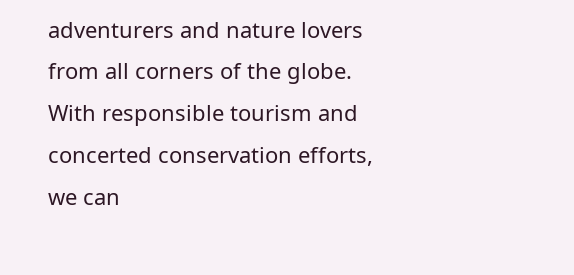adventurers and nature lovers from all corners of the globe. With responsible tourism and concerted conservation efforts, we can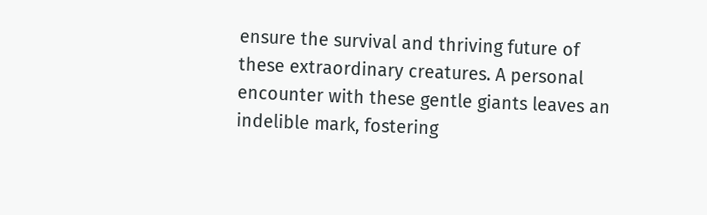ensure the survival and thriving future of these extraordinary creatures. A personal encounter with these gentle giants leaves an indelible mark, fostering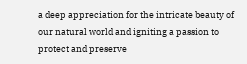a deep appreciation for the intricate beauty of our natural world and igniting a passion to protect and preserve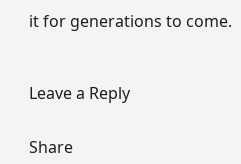it for generations to come.



Leave a Reply


Share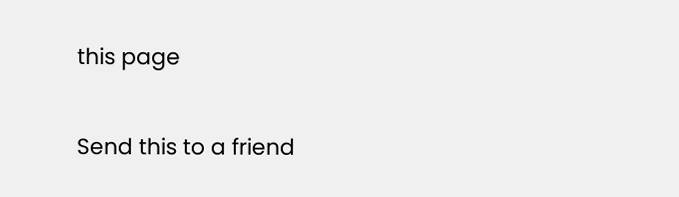this page

Send this to a friend